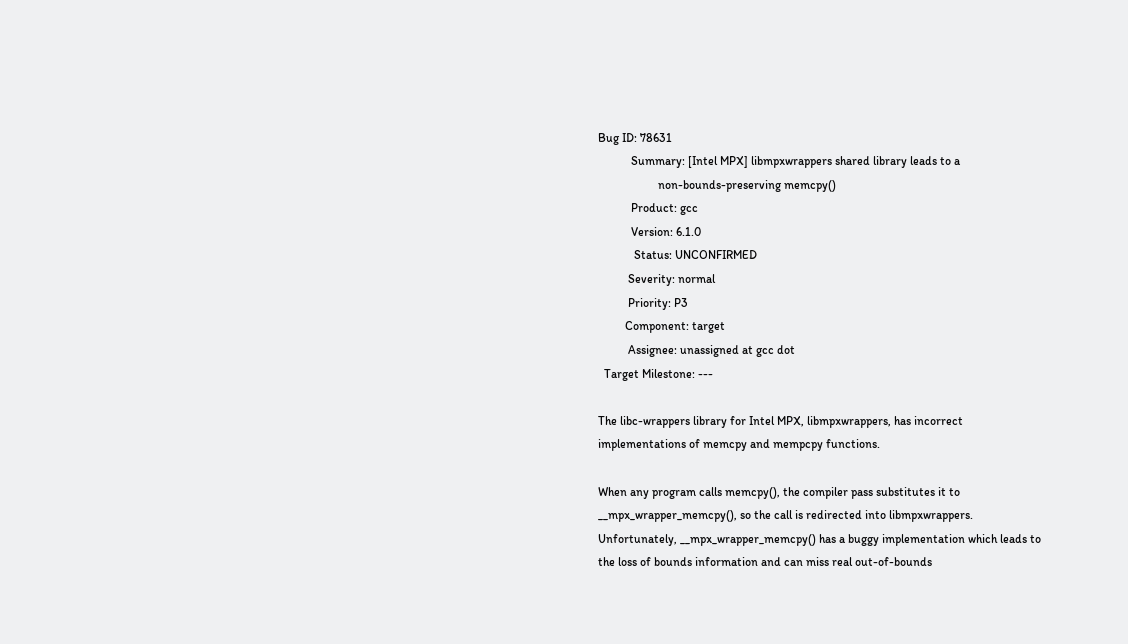Bug ID: 78631
           Summary: [Intel MPX] libmpxwrappers shared library leads to a
                    non-bounds-preserving memcpy()
           Product: gcc
           Version: 6.1.0
            Status: UNCONFIRMED
          Severity: normal
          Priority: P3
         Component: target
          Assignee: unassigned at gcc dot
  Target Milestone: ---

The libc-wrappers library for Intel MPX, libmpxwrappers, has incorrect
implementations of memcpy and mempcpy functions.

When any program calls memcpy(), the compiler pass substitutes it to
__mpx_wrapper_memcpy(), so the call is redirected into libmpxwrappers.
Unfortunately, __mpx_wrapper_memcpy() has a buggy implementation which leads to
the loss of bounds information and can miss real out-of-bounds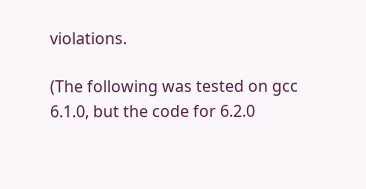violations.

(The following was tested on gcc 6.1.0, but the code for 6.2.0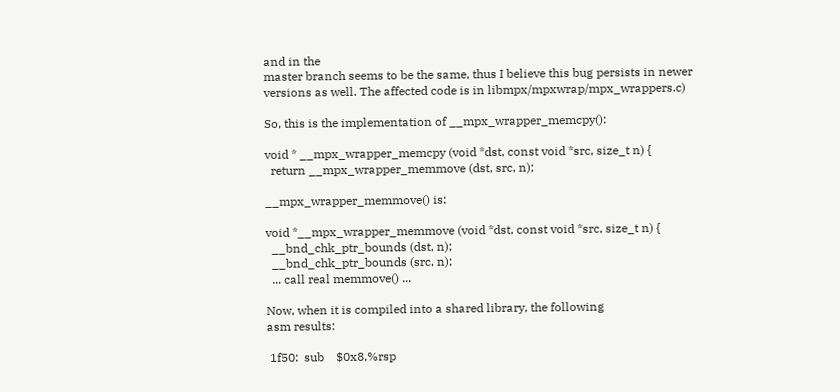and in the
master branch seems to be the same, thus I believe this bug persists in newer
versions as well. The affected code is in libmpx/mpxwrap/mpx_wrappers.c)

So, this is the implementation of __mpx_wrapper_memcpy():

void * __mpx_wrapper_memcpy (void *dst, const void *src, size_t n) {
  return __mpx_wrapper_memmove (dst, src, n);

__mpx_wrapper_memmove() is:

void *__mpx_wrapper_memmove (void *dst, const void *src, size_t n) {
  __bnd_chk_ptr_bounds (dst, n);
  __bnd_chk_ptr_bounds (src, n);
  ... call real memmove() ...

Now, when it is compiled into a shared library, the following
asm results:

 1f50:  sub    $0x8,%rsp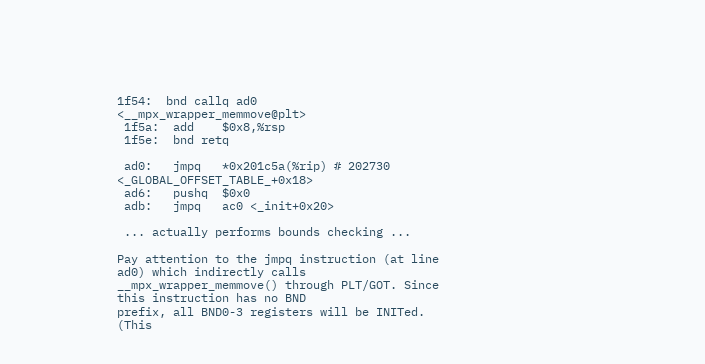1f54:  bnd callq ad0 <__mpx_wrapper_memmove@plt>
 1f5a:  add    $0x8,%rsp
 1f5e:  bnd retq

 ad0:   jmpq   *0x201c5a(%rip) # 202730 <_GLOBAL_OFFSET_TABLE_+0x18>
 ad6:   pushq  $0x0
 adb:   jmpq   ac0 <_init+0x20>

 ... actually performs bounds checking ...

Pay attention to the jmpq instruction (at line ad0) which indirectly calls
__mpx_wrapper_memmove() through PLT/GOT. Since this instruction has no BND
prefix, all BND0-3 registers will be INITed. (This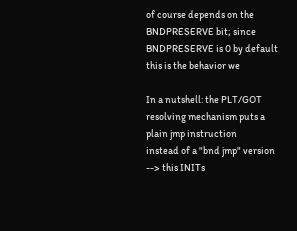of course depends on the
BNDPRESERVE bit; since BNDPRESERVE is 0 by default this is the behavior we

In a nutshell: the PLT/GOT resolving mechanism puts a plain jmp instruction
instead of a "bnd jmp" version --> this INITs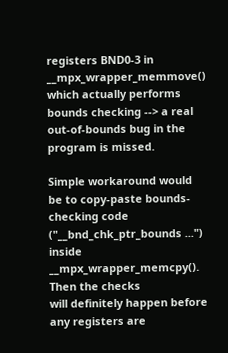registers BND0-3 in
__mpx_wrapper_memmove() which actually performs bounds checking --> a real
out-of-bounds bug in the program is missed.

Simple workaround would be to copy-paste bounds-checking code
("__bnd_chk_ptr_bounds ...") inside __mpx_wrapper_memcpy(). Then the checks
will definitely happen before any registers are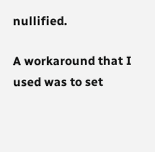nullified.

A workaround that I used was to set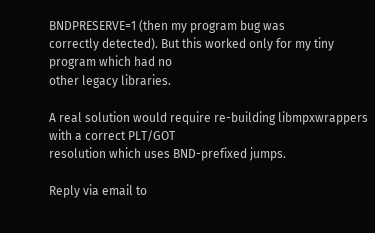BNDPRESERVE=1 (then my program bug was
correctly detected). But this worked only for my tiny program which had no
other legacy libraries.

A real solution would require re-building libmpxwrappers with a correct PLT/GOT
resolution which uses BND-prefixed jumps.

Reply via email to